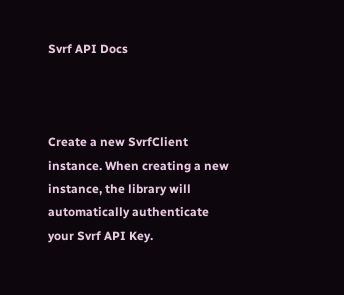Svrf API Docs



Create a new SvrfClient instance. When creating a new instance, the library will automatically authenticate your Svrf API Key.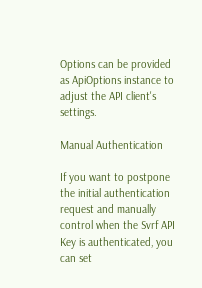Options can be provided as ApiOptions instance to adjust the API client's settings.

Manual Authentication

If you want to postpone the initial authentication request and manually control when the Svrf API Key is authenticated, you can set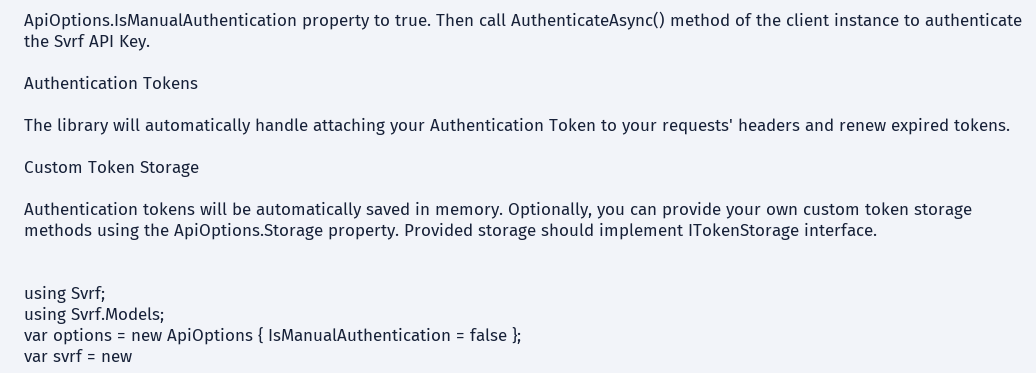ApiOptions.IsManualAuthentication property to true. Then call AuthenticateAsync() method of the client instance to authenticate the Svrf API Key.

Authentication Tokens

The library will automatically handle attaching your Authentication Token to your requests' headers and renew expired tokens.

Custom Token Storage

Authentication tokens will be automatically saved in memory. Optionally, you can provide your own custom token storage methods using the ApiOptions.Storage property. Provided storage should implement ITokenStorage interface.


using Svrf;
using Svrf.Models;
var options = new ApiOptions { IsManualAuthentication = false };
var svrf = new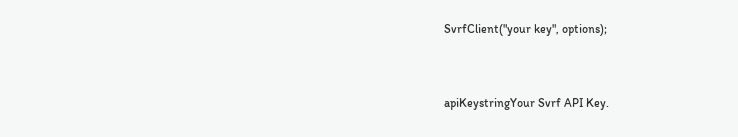SvrfClient("your key", options);


apiKeystringYour Svrf API Key.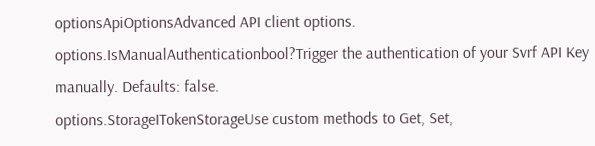optionsApiOptionsAdvanced API client options.
options.IsManualAuthenticationbool?Trigger the authentication of your Svrf API Key manually. Defaults: false.
options.StorageITokenStorageUse custom methods to Get, Set,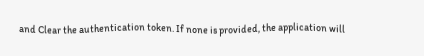and Clear the authentication token. If none is provided, the application will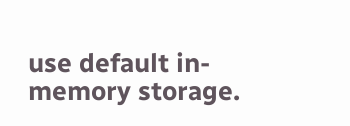use default in-memory storage.